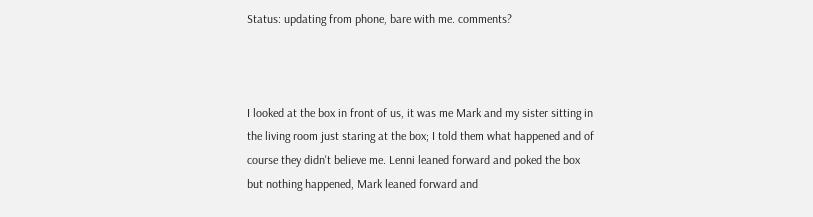Status: updating from phone, bare with me. comments?



I looked at the box in front of us, it was me Mark and my sister sitting in the living room just staring at the box; I told them what happened and of course they didn't believe me. Lenni leaned forward and poked the box but nothing happened, Mark leaned forward and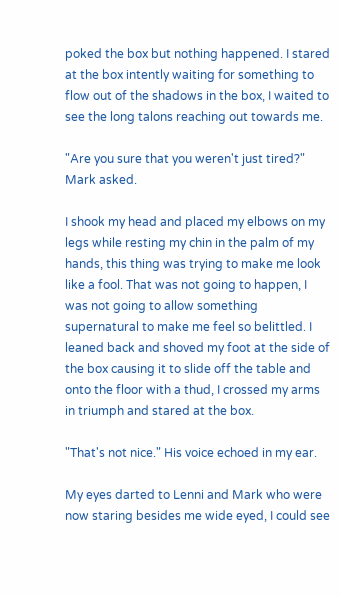poked the box but nothing happened. I stared at the box intently waiting for something to flow out of the shadows in the box, I waited to see the long talons reaching out towards me.

"Are you sure that you weren't just tired?" Mark asked.

I shook my head and placed my elbows on my legs while resting my chin in the palm of my hands, this thing was trying to make me look like a fool. That was not going to happen, I was not going to allow something supernatural to make me feel so belittled. I leaned back and shoved my foot at the side of the box causing it to slide off the table and onto the floor with a thud, I crossed my arms in triumph and stared at the box.

"That's not nice." His voice echoed in my ear.

My eyes darted to Lenni and Mark who were now staring besides me wide eyed, I could see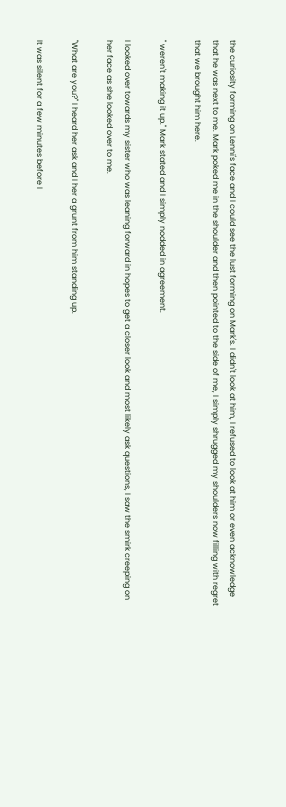the curiosity forming on Lenni's face and I could see the lust forming on Mark's. I didn't look at him, I refused to look at him or even acknowledge that he was next to me. Mark poked me in the shoulder and then pointed to the side of me, I simply shrugged my shoulders now filling with regret that we brought him here.

" weren't making it up." Mark stated and I simply nodded in agreement.

I looked over towards my sister who was leaning forward in hopes to get a closer look and most likely ask questions, I saw the smirk creeping on her face as she looked over to me.

"What are you?" I heard her ask and I her a grunt from him standing up.

It was silent for a few minutes before I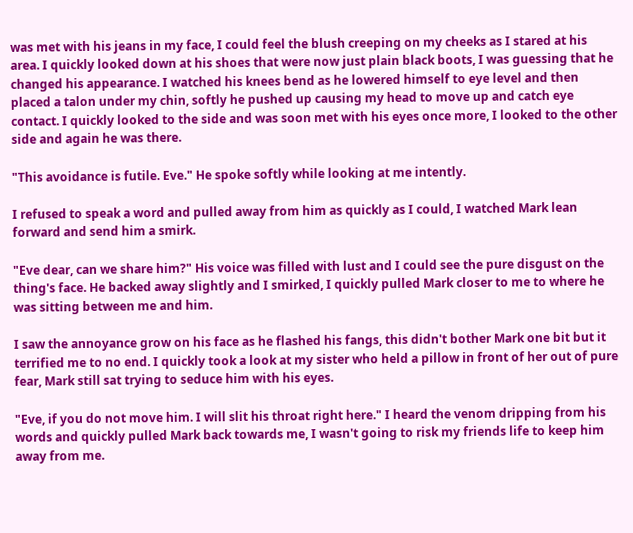was met with his jeans in my face, I could feel the blush creeping on my cheeks as I stared at his area. I quickly looked down at his shoes that were now just plain black boots, I was guessing that he changed his appearance. I watched his knees bend as he lowered himself to eye level and then placed a talon under my chin, softly he pushed up causing my head to move up and catch eye contact. I quickly looked to the side and was soon met with his eyes once more, I looked to the other side and again he was there.

"This avoidance is futile. Eve." He spoke softly while looking at me intently.

I refused to speak a word and pulled away from him as quickly as I could, I watched Mark lean forward and send him a smirk.

"Eve dear, can we share him?" His voice was filled with lust and I could see the pure disgust on the thing's face. He backed away slightly and I smirked, I quickly pulled Mark closer to me to where he was sitting between me and him.

I saw the annoyance grow on his face as he flashed his fangs, this didn't bother Mark one bit but it terrified me to no end. I quickly took a look at my sister who held a pillow in front of her out of pure fear, Mark still sat trying to seduce him with his eyes.

"Eve, if you do not move him. I will slit his throat right here." I heard the venom dripping from his words and quickly pulled Mark back towards me, I wasn't going to risk my friends life to keep him away from me.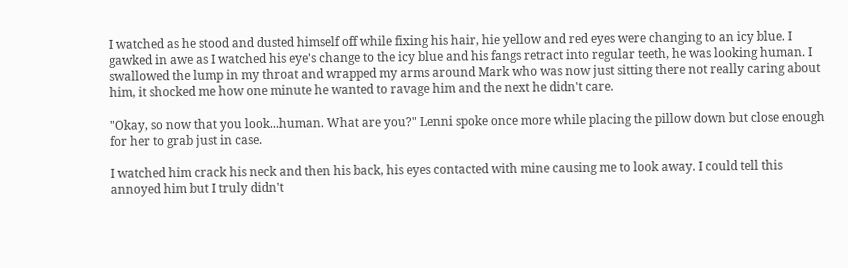I watched as he stood and dusted himself off while fixing his hair, hie yellow and red eyes were changing to an icy blue. I gawked in awe as I watched his eye's change to the icy blue and his fangs retract into regular teeth, he was looking human. I swallowed the lump in my throat and wrapped my arms around Mark who was now just sitting there not really caring about him, it shocked me how one minute he wanted to ravage him and the next he didn't care.

"Okay, so now that you look...human. What are you?" Lenni spoke once more while placing the pillow down but close enough for her to grab just in case.

I watched him crack his neck and then his back, his eyes contacted with mine causing me to look away. I could tell this annoyed him but I truly didn't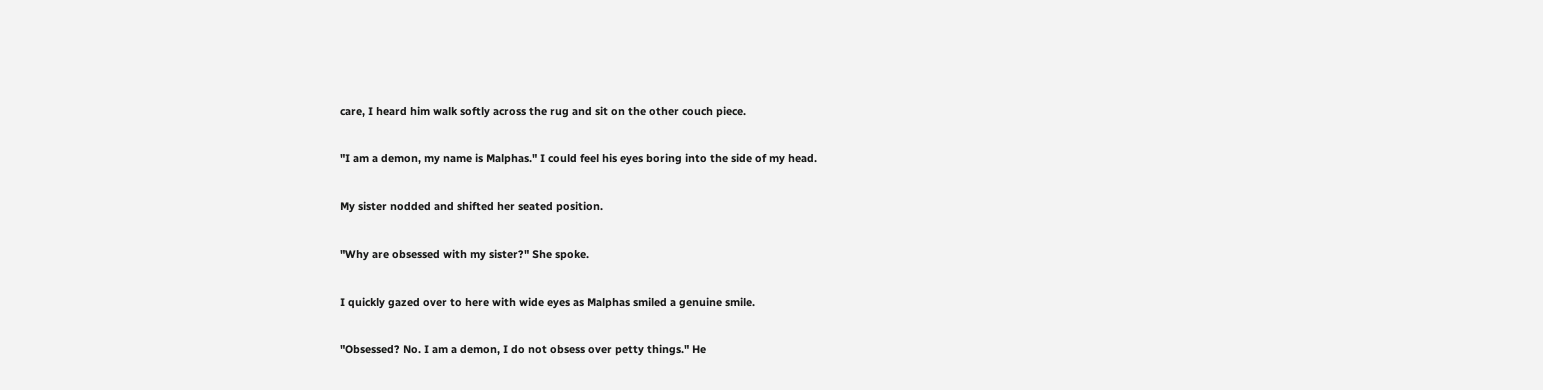care, I heard him walk softly across the rug and sit on the other couch piece.

"I am a demon, my name is Malphas." I could feel his eyes boring into the side of my head.

My sister nodded and shifted her seated position.

"Why are obsessed with my sister?" She spoke.

I quickly gazed over to here with wide eyes as Malphas smiled a genuine smile.

"Obsessed? No. I am a demon, I do not obsess over petty things." He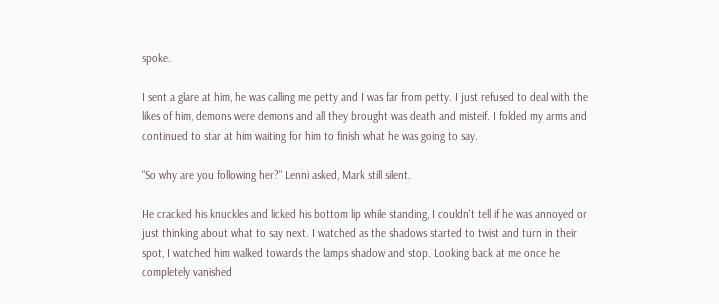spoke.

I sent a glare at him, he was calling me petty and I was far from petty. I just refused to deal with the likes of him, demons were demons and all they brought was death and misteif. I folded my arms and continued to star at him waiting for him to finish what he was going to say.

"So why are you following her?" Lenni asked, Mark still silent.

He cracked his knuckles and licked his bottom lip while standing, I couldn't tell if he was annoyed or just thinking about what to say next. I watched as the shadows started to twist and turn in their spot, I watched him walked towards the lamps shadow and stop. Looking back at me once he completely vanished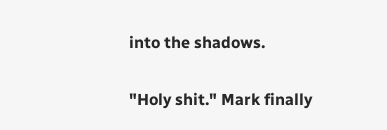into the shadows.

"Holy shit." Mark finally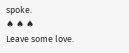spoke.
♠ ♠ ♠
Leave some love.